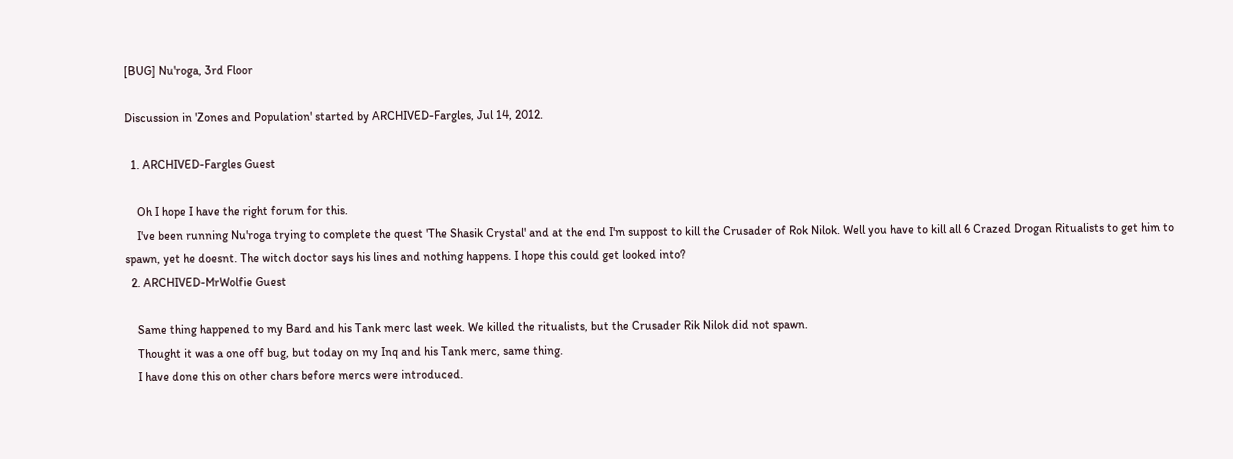[BUG] Nu'roga, 3rd Floor

Discussion in 'Zones and Population' started by ARCHIVED-Fargles, Jul 14, 2012.

  1. ARCHIVED-Fargles Guest

    Oh I hope I have the right forum for this.
    I've been running Nu'roga trying to complete the quest 'The Shasik Crystal' and at the end I'm suppost to kill the Crusader of Rok Nilok. Well you have to kill all 6 Crazed Drogan Ritualists to get him to spawn, yet he doesnt. The witch doctor says his lines and nothing happens. I hope this could get looked into?
  2. ARCHIVED-MrWolfie Guest

    Same thing happened to my Bard and his Tank merc last week. We killed the ritualists, but the Crusader Rik Nilok did not spawn.
    Thought it was a one off bug, but today on my Inq and his Tank merc, same thing.
    I have done this on other chars before mercs were introduced.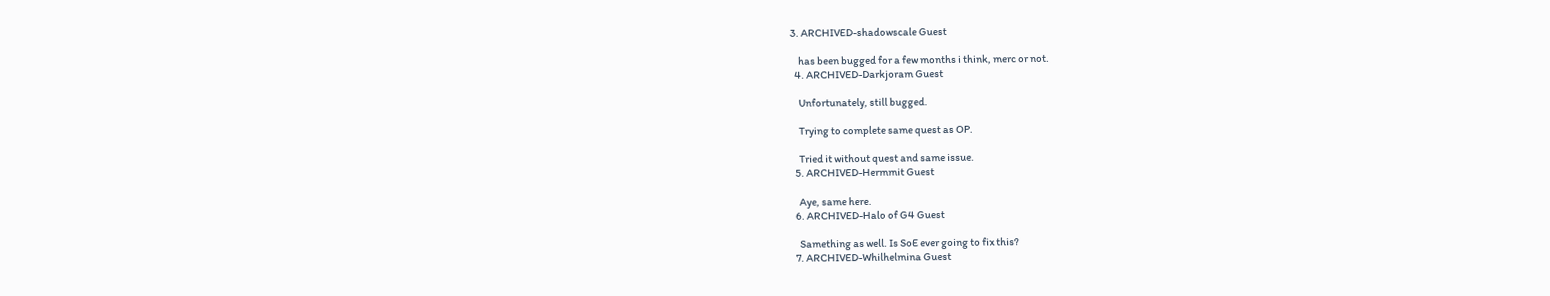3. ARCHIVED-shadowscale Guest

    has been bugged for a few months i think, merc or not.
  4. ARCHIVED-Darkjoram Guest

    Unfortunately, still bugged.

    Trying to complete same quest as OP.

    Tried it without quest and same issue.
  5. ARCHIVED-Hermmit Guest

    Aye, same here.
  6. ARCHIVED-Halo of G4 Guest

    Samething as well. Is SoE ever going to fix this?
  7. ARCHIVED-Whilhelmina Guest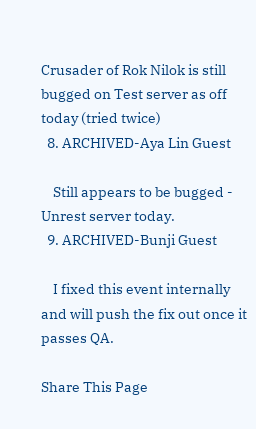Crusader of Rok Nilok is still bugged on Test server as off today (tried twice)
  8. ARCHIVED-Aya Lin Guest

    Still appears to be bugged - Unrest server today.
  9. ARCHIVED-Bunji Guest

    I fixed this event internally and will push the fix out once it passes QA.

Share This Page